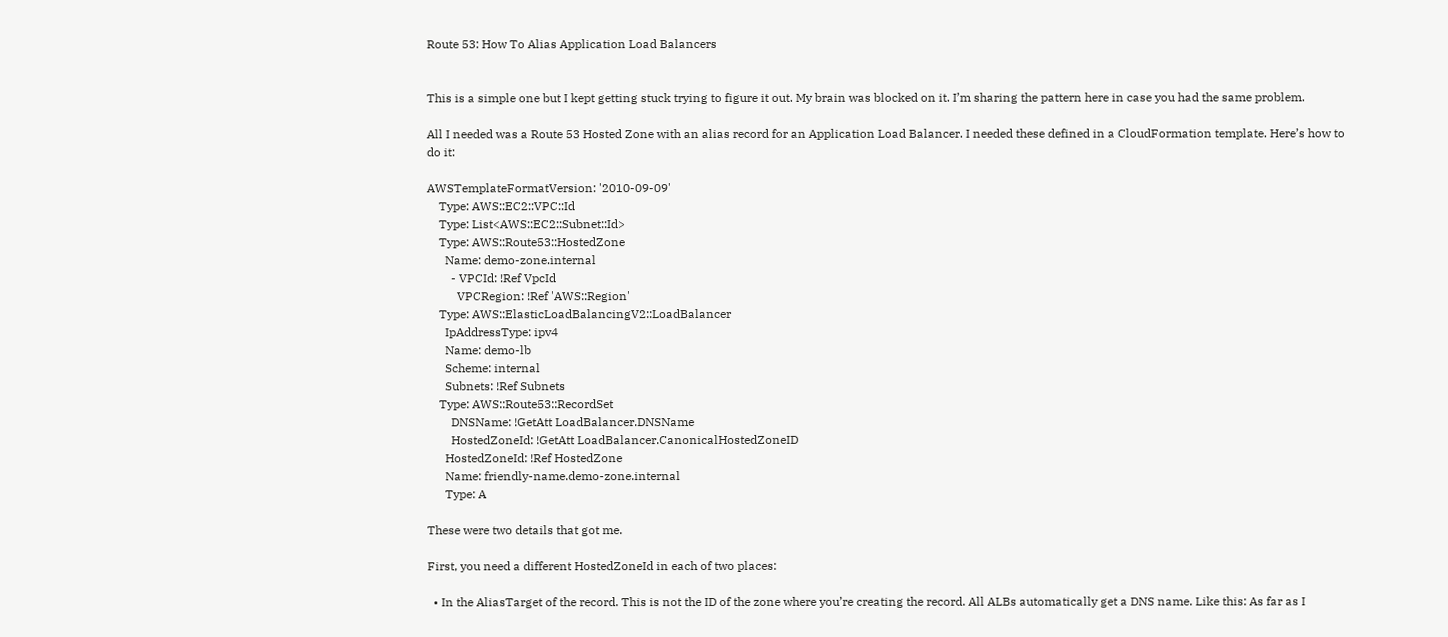Route 53: How To Alias Application Load Balancers


This is a simple one but I kept getting stuck trying to figure it out. My brain was blocked on it. I’m sharing the pattern here in case you had the same problem.

All I needed was a Route 53 Hosted Zone with an alias record for an Application Load Balancer. I needed these defined in a CloudFormation template. Here’s how to do it:

AWSTemplateFormatVersion: '2010-09-09'
    Type: AWS::EC2::VPC::Id
    Type: List<AWS::EC2::Subnet::Id>
    Type: AWS::Route53::HostedZone
      Name: demo-zone.internal
        - VPCId: !Ref VpcId
          VPCRegion: !Ref 'AWS::Region'
    Type: AWS::ElasticLoadBalancingV2::LoadBalancer
      IpAddressType: ipv4
      Name: demo-lb
      Scheme: internal
      Subnets: !Ref Subnets
    Type: AWS::Route53::RecordSet
        DNSName: !GetAtt LoadBalancer.DNSName
        HostedZoneId: !GetAtt LoadBalancer.CanonicalHostedZoneID
      HostedZoneId: !Ref HostedZone
      Name: friendly-name.demo-zone.internal
      Type: A

These were two details that got me.

First, you need a different HostedZoneId in each of two places:

  • In the AliasTarget of the record. This is not the ID of the zone where you’re creating the record. All ALBs automatically get a DNS name. Like this: As far as I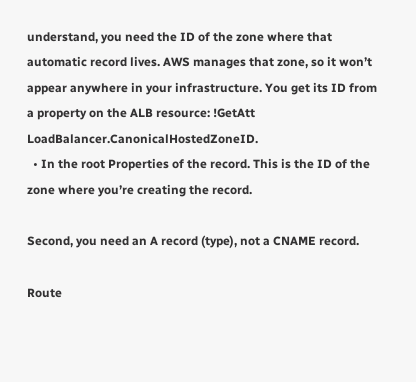understand, you need the ID of the zone where that automatic record lives. AWS manages that zone, so it won’t appear anywhere in your infrastructure. You get its ID from a property on the ALB resource: !GetAtt LoadBalancer.CanonicalHostedZoneID.
  • In the root Properties of the record. This is the ID of the zone where you’re creating the record.

Second, you need an A record (type), not a CNAME record.

Route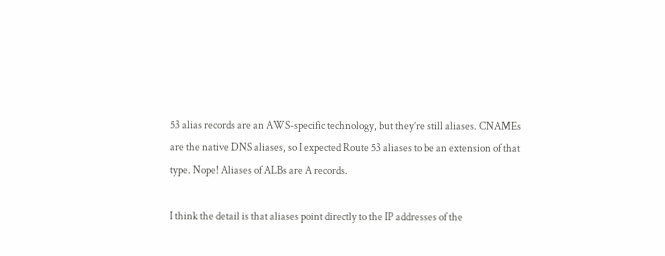53 alias records are an AWS-specific technology, but they’re still aliases. CNAMEs are the native DNS aliases, so I expected Route 53 aliases to be an extension of that type. Nope! Aliases of ALBs are A records.

I think the detail is that aliases point directly to the IP addresses of the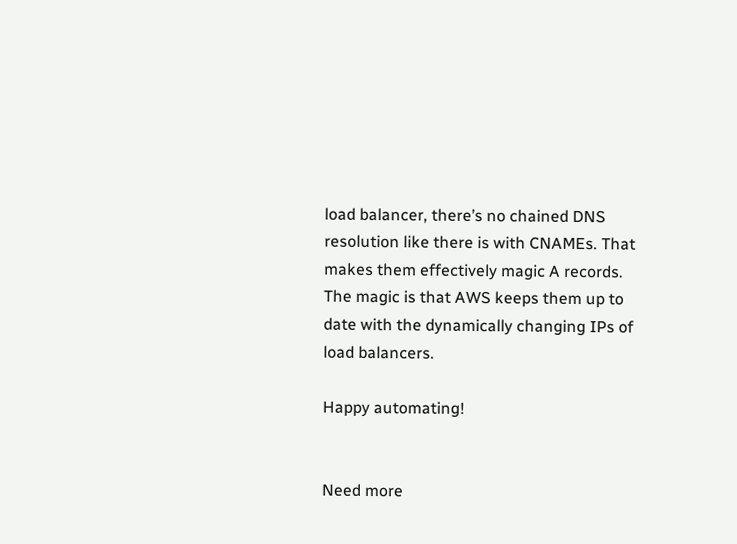load balancer, there’s no chained DNS resolution like there is with CNAMEs. That makes them effectively magic A records. The magic is that AWS keeps them up to date with the dynamically changing IPs of load balancers.

Happy automating!


Need more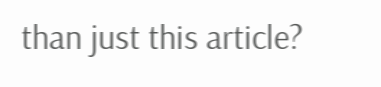than just this article?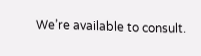We’re available to consult.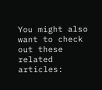You might also want to check out these related articles: